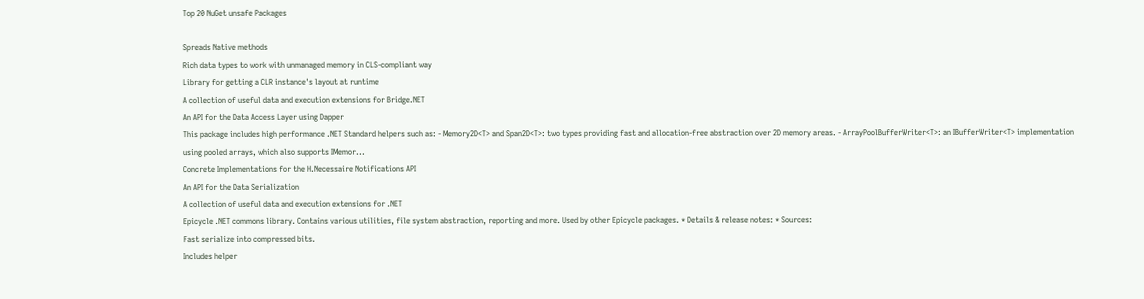Top 20 NuGet unsafe Packages

Spreads Native methods
Rich data types to work with unmanaged memory in CLS-compliant way
Library for getting a CLR instance's layout at runtime
A collection of useful data and execution extensions for Bridge.NET
An API for the Data Access Layer using Dapper
This package includes high performance .NET Standard helpers such as: - Memory2D<T> and Span2D<T>: two types providing fast and allocation-free abstraction over 2D memory areas. - ArrayPoolBufferWriter<T>: an IBufferWriter<T> implementation using pooled arrays, which also supports IMemor...
Concrete Implementations for the H.Necessaire Notifications API
An API for the Data Serialization
A collection of useful data and execution extensions for .NET
Epicycle .NET commons library. Contains various utilities, file system abstraction, reporting and more. Used by other Epicycle packages. * Details & release notes: * Sources:
Fast serialize into compressed bits.
Includes helper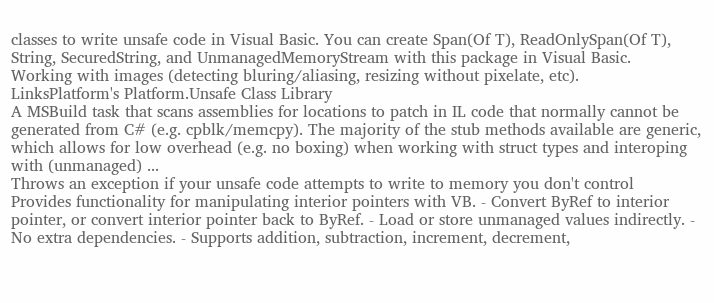classes to write unsafe code in Visual Basic. You can create Span(Of T), ReadOnlySpan(Of T), String, SecuredString, and UnmanagedMemoryStream with this package in Visual Basic.
Working with images (detecting bluring/aliasing, resizing without pixelate, etc).
LinksPlatform's Platform.Unsafe Class Library
A MSBuild task that scans assemblies for locations to patch in IL code that normally cannot be generated from C# (e.g. cpblk/memcpy). The majority of the stub methods available are generic, which allows for low overhead (e.g. no boxing) when working with struct types and interoping with (unmanaged) ...
Throws an exception if your unsafe code attempts to write to memory you don't control
Provides functionality for manipulating interior pointers with VB. - Convert ByRef to interior pointer, or convert interior pointer back to ByRef. - Load or store unmanaged values indirectly. - No extra dependencies. - Supports addition, subtraction, increment, decrement,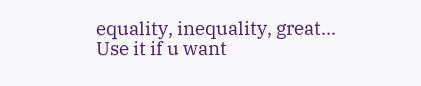equality, inequality, great...
Use it if u want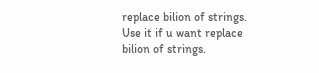replace bilion of strings.
Use it if u want replace bilion of strings.